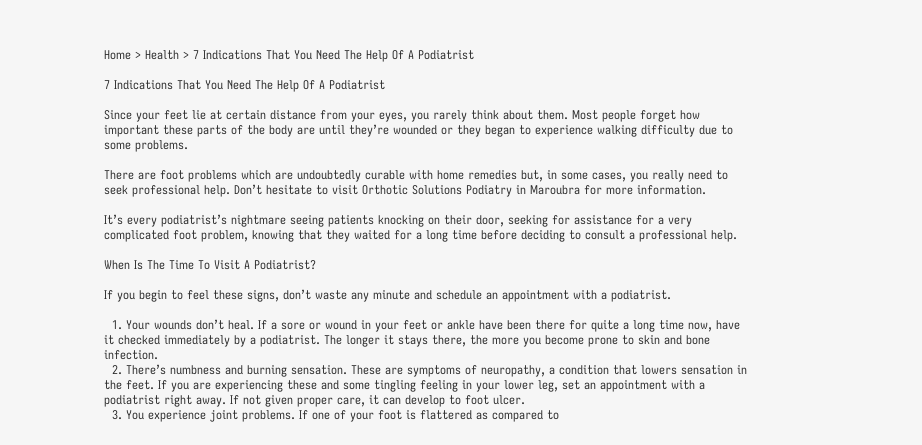Home > Health > 7 Indications That You Need The Help Of A Podiatrist

7 Indications That You Need The Help Of A Podiatrist

Since your feet lie at certain distance from your eyes, you rarely think about them. Most people forget how important these parts of the body are until they’re wounded or they began to experience walking difficulty due to some problems.

There are foot problems which are undoubtedly curable with home remedies but, in some cases, you really need to seek professional help. Don’t hesitate to visit Orthotic Solutions Podiatry in Maroubra for more information.

It’s every podiatrist’s nightmare seeing patients knocking on their door, seeking for assistance for a very complicated foot problem, knowing that they waited for a long time before deciding to consult a professional help.

When Is The Time To Visit A Podiatrist?

If you begin to feel these signs, don’t waste any minute and schedule an appointment with a podiatrist.

  1. Your wounds don’t heal. If a sore or wound in your feet or ankle have been there for quite a long time now, have it checked immediately by a podiatrist. The longer it stays there, the more you become prone to skin and bone infection.
  2. There’s numbness and burning sensation. These are symptoms of neuropathy, a condition that lowers sensation in the feet. If you are experiencing these and some tingling feeling in your lower leg, set an appointment with a podiatrist right away. If not given proper care, it can develop to foot ulcer.
  3. You experience joint problems. If one of your foot is flattered as compared to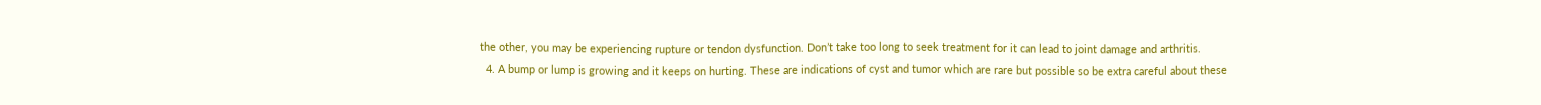the other, you may be experiencing rupture or tendon dysfunction. Don’t take too long to seek treatment for it can lead to joint damage and arthritis.
  4. A bump or lump is growing and it keeps on hurting. These are indications of cyst and tumor which are rare but possible so be extra careful about these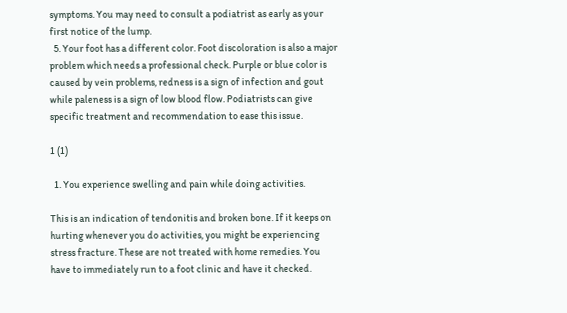symptoms. You may need to consult a podiatrist as early as your first notice of the lump.
  5. Your foot has a different color. Foot discoloration is also a major problem which needs a professional check. Purple or blue color is caused by vein problems, redness is a sign of infection and gout while paleness is a sign of low blood flow. Podiatrists can give specific treatment and recommendation to ease this issue.

1 (1)

  1. You experience swelling and pain while doing activities.

This is an indication of tendonitis and broken bone. If it keeps on hurting whenever you do activities, you might be experiencing stress fracture. These are not treated with home remedies. You have to immediately run to a foot clinic and have it checked.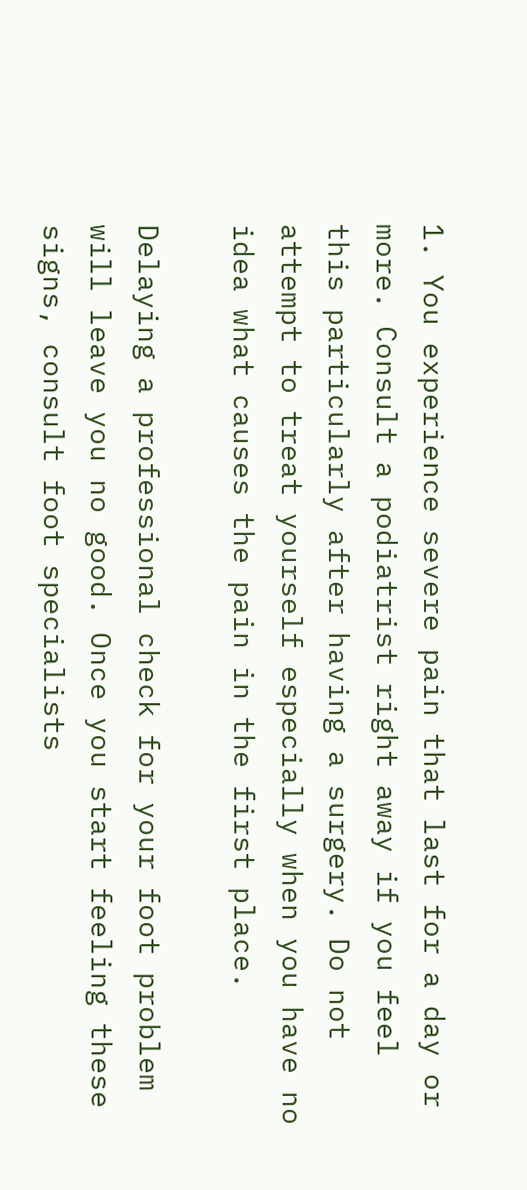1. You experience severe pain that last for a day or more. Consult a podiatrist right away if you feel this particularly after having a surgery. Do not attempt to treat yourself especially when you have no idea what causes the pain in the first place.

Delaying a professional check for your foot problem will leave you no good. Once you start feeling these signs, consult foot specialists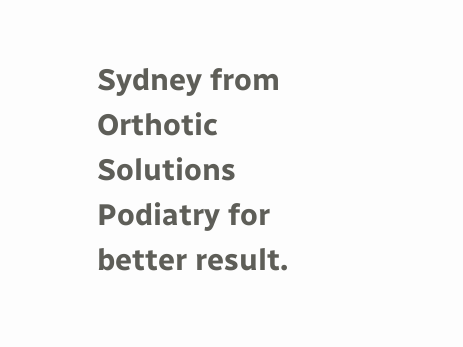Sydney from Orthotic Solutions Podiatry for better result.